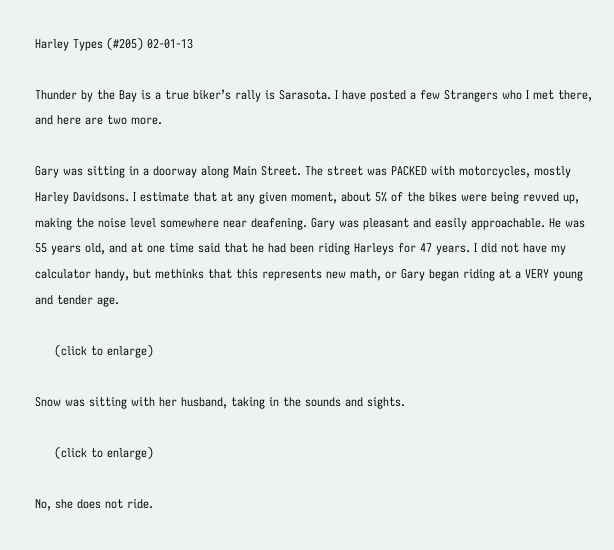Harley Types (#205) 02-01-13

Thunder by the Bay is a true biker’s rally is Sarasota. I have posted a few Strangers who I met there, and here are two more.

Gary was sitting in a doorway along Main Street. The street was PACKED with motorcycles, mostly Harley Davidsons. I estimate that at any given moment, about 5% of the bikes were being revved up, making the noise level somewhere near deafening. Gary was pleasant and easily approachable. He was 55 years old, and at one time said that he had been riding Harleys for 47 years. I did not have my calculator handy, but methinks that this represents new math, or Gary began riding at a VERY young and tender age.

     (click to enlarge)

Snow was sitting with her husband, taking in the sounds and sights.

     (click to enlarge)

No, she does not ride.